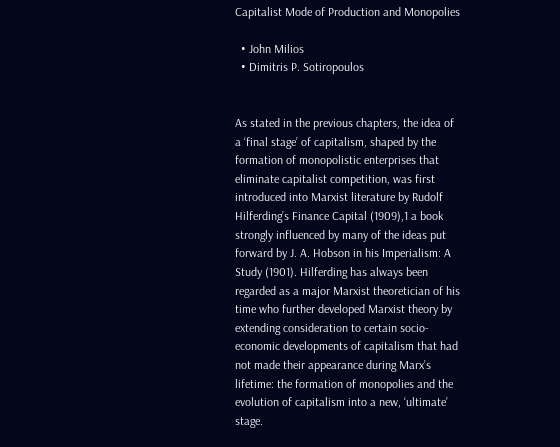Capitalist Mode of Production and Monopolies

  • John Milios
  • Dimitris P. Sotiropoulos


As stated in the previous chapters, the idea of a ‘final stage’ of capitalism, shaped by the formation of monopolistic enterprises that eliminate capitalist competition, was first introduced into Marxist literature by Rudolf Hilferding’s Finance Capital (1909),1 a book strongly influenced by many of the ideas put forward by J. A. Hobson in his Imperialism: A Study (1901). Hilferding has always been regarded as a major Marxist theoretician of his time who further developed Marxist theory by extending consideration to certain socio-economic developments of capitalism that had not made their appearance during Marx’s lifetime: the formation of monopolies and the evolution of capitalism into a new, ‘ultimate’ stage.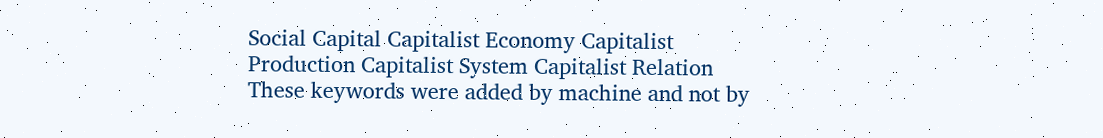Social Capital Capitalist Economy Capitalist Production Capitalist System Capitalist Relation
These keywords were added by machine and not by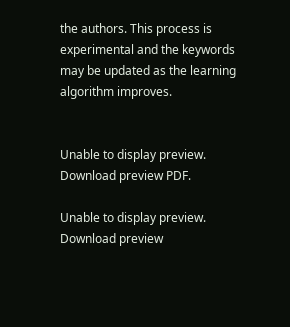the authors. This process is experimental and the keywords may be updated as the learning algorithm improves.


Unable to display preview. Download preview PDF.

Unable to display preview. Download preview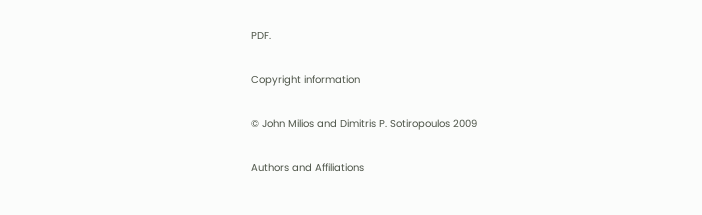PDF.

Copyright information

© John Milios and Dimitris P. Sotiropoulos 2009

Authors and Affiliations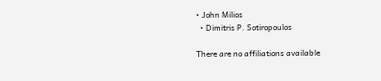• John Milios
  • Dimitris P. Sotiropoulos

There are no affiliations available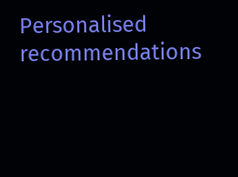Personalised recommendations